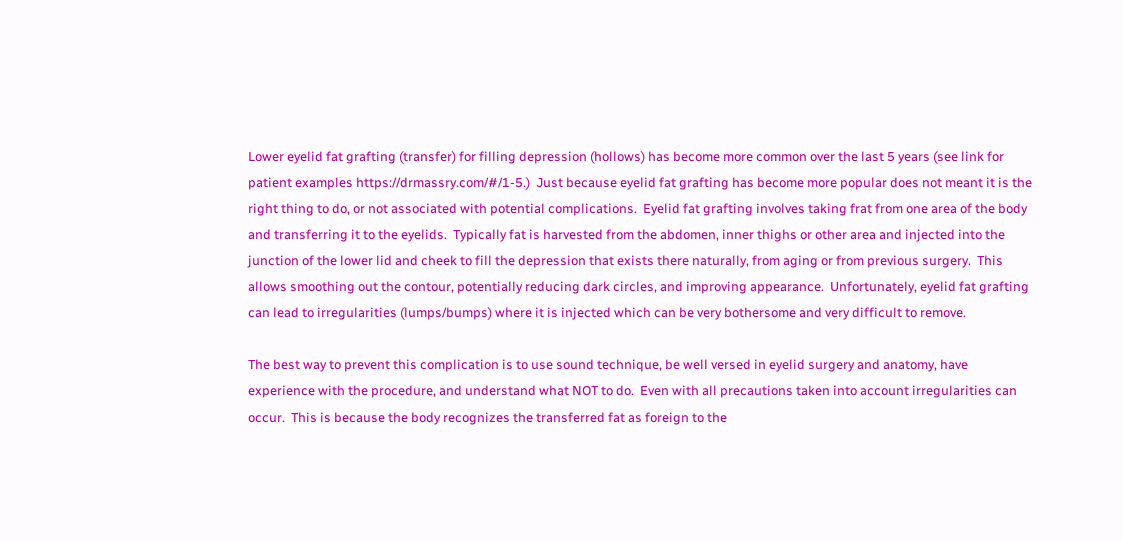Lower eyelid fat grafting (transfer) for filling depression (hollows) has become more common over the last 5 years (see link for patient examples https://drmassry.com/#/1-5.)  Just because eyelid fat grafting has become more popular does not meant it is the right thing to do, or not associated with potential complications.  Eyelid fat grafting involves taking frat from one area of the body and transferring it to the eyelids.  Typically fat is harvested from the abdomen, inner thighs or other area and injected into the junction of the lower lid and cheek to fill the depression that exists there naturally, from aging or from previous surgery.  This allows smoothing out the contour, potentially reducing dark circles, and improving appearance.  Unfortunately, eyelid fat grafting can lead to irregularities (lumps/bumps) where it is injected which can be very bothersome and very difficult to remove.

The best way to prevent this complication is to use sound technique, be well versed in eyelid surgery and anatomy, have experience with the procedure, and understand what NOT to do.  Even with all precautions taken into account irregularities can occur.  This is because the body recognizes the transferred fat as foreign to the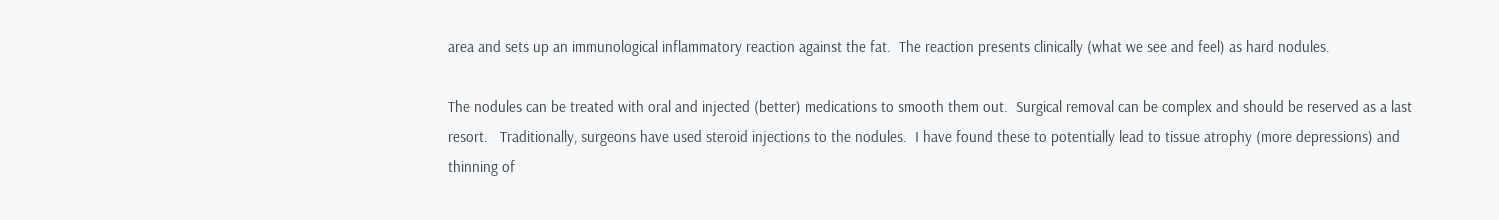area and sets up an immunological inflammatory reaction against the fat.  The reaction presents clinically (what we see and feel) as hard nodules.

The nodules can be treated with oral and injected (better) medications to smooth them out.  Surgical removal can be complex and should be reserved as a last resort.   Traditionally, surgeons have used steroid injections to the nodules.  I have found these to potentially lead to tissue atrophy (more depressions) and thinning of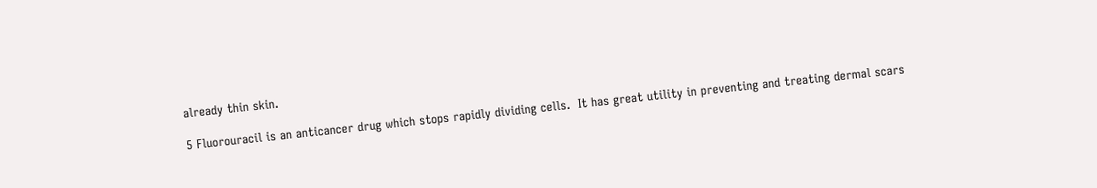already thin skin.

5 Fluorouracil is an anticancer drug which stops rapidly dividing cells.  It has great utility in preventing and treating dermal scars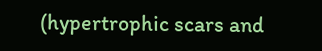(hypertrophic scars and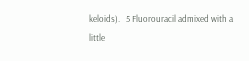keloids).   5 Fluorouracil admixed with a little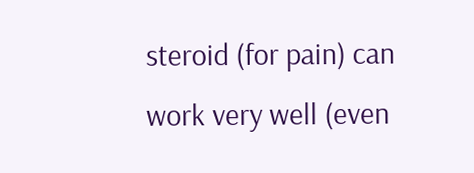steroid (for pain) can work very well (even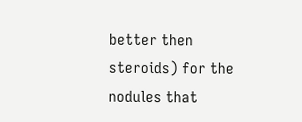better then steroids) for the nodules that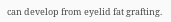can develop from eyelid fat grafting.